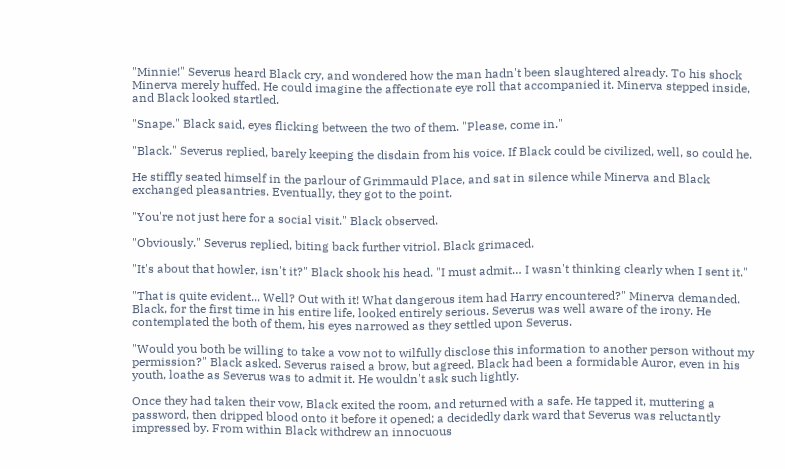"Minnie!" Severus heard Black cry, and wondered how the man hadn't been slaughtered already. To his shock Minerva merely huffed. He could imagine the affectionate eye roll that accompanied it. Minerva stepped inside, and Black looked startled.

"Snape." Black said, eyes flicking between the two of them. "Please, come in."

"Black." Severus replied, barely keeping the disdain from his voice. If Black could be civilized, well, so could he.

He stiffly seated himself in the parlour of Grimmauld Place, and sat in silence while Minerva and Black exchanged pleasantries. Eventually, they got to the point.

"You're not just here for a social visit." Black observed.

"Obviously." Severus replied, biting back further vitriol. Black grimaced.

"It's about that howler, isn't it?" Black shook his head. "I must admit… I wasn't thinking clearly when I sent it."

"That is quite evident... Well? Out with it! What dangerous item had Harry encountered?" Minerva demanded. Black, for the first time in his entire life, looked entirely serious. Severus was well aware of the irony. He contemplated the both of them, his eyes narrowed as they settled upon Severus.

"Would you both be willing to take a vow not to wilfully disclose this information to another person without my permission?" Black asked. Severus raised a brow, but agreed. Black had been a formidable Auror, even in his youth, loathe as Severus was to admit it. He wouldn't ask such lightly.

Once they had taken their vow, Black exited the room, and returned with a safe. He tapped it, muttering a password, then dripped blood onto it before it opened; a decidedly dark ward that Severus was reluctantly impressed by. From within Black withdrew an innocuous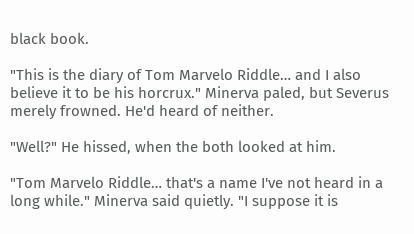black book.

"This is the diary of Tom Marvelo Riddle… and I also believe it to be his horcrux." Minerva paled, but Severus merely frowned. He'd heard of neither.

"Well?" He hissed, when the both looked at him.

"Tom Marvelo Riddle… that's a name I've not heard in a long while." Minerva said quietly. "I suppose it is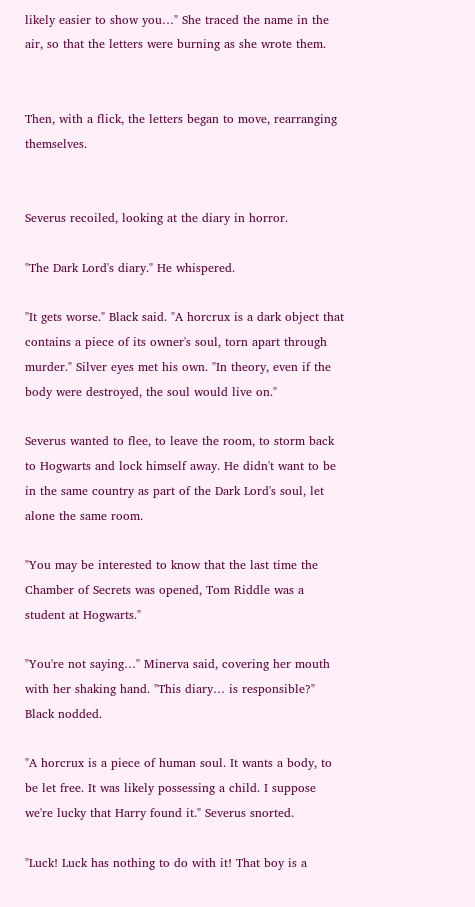likely easier to show you…" She traced the name in the air, so that the letters were burning as she wrote them.


Then, with a flick, the letters began to move, rearranging themselves.


Severus recoiled, looking at the diary in horror.

"The Dark Lord's diary." He whispered.

"It gets worse." Black said. "A horcrux is a dark object that contains a piece of its owner's soul, torn apart through murder." Silver eyes met his own. "In theory, even if the body were destroyed, the soul would live on."

Severus wanted to flee, to leave the room, to storm back to Hogwarts and lock himself away. He didn't want to be in the same country as part of the Dark Lord's soul, let alone the same room.

"You may be interested to know that the last time the Chamber of Secrets was opened, Tom Riddle was a student at Hogwarts."

"You're not saying…" Minerva said, covering her mouth with her shaking hand. "This diary… is responsible?" Black nodded.

"A horcrux is a piece of human soul. It wants a body, to be let free. It was likely possessing a child. I suppose we're lucky that Harry found it." Severus snorted.

"Luck! Luck has nothing to do with it! That boy is a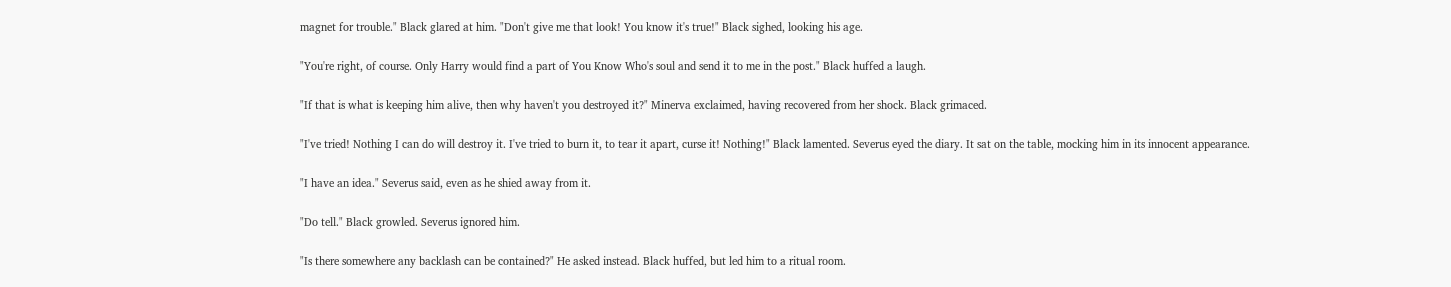magnet for trouble." Black glared at him. "Don't give me that look! You know it's true!" Black sighed, looking his age.

"You're right, of course. Only Harry would find a part of You Know Who's soul and send it to me in the post." Black huffed a laugh.

"If that is what is keeping him alive, then why haven't you destroyed it?" Minerva exclaimed, having recovered from her shock. Black grimaced.

"I've tried! Nothing I can do will destroy it. I've tried to burn it, to tear it apart, curse it! Nothing!" Black lamented. Severus eyed the diary. It sat on the table, mocking him in its innocent appearance.

"I have an idea." Severus said, even as he shied away from it.

"Do tell." Black growled. Severus ignored him.

"Is there somewhere any backlash can be contained?" He asked instead. Black huffed, but led him to a ritual room.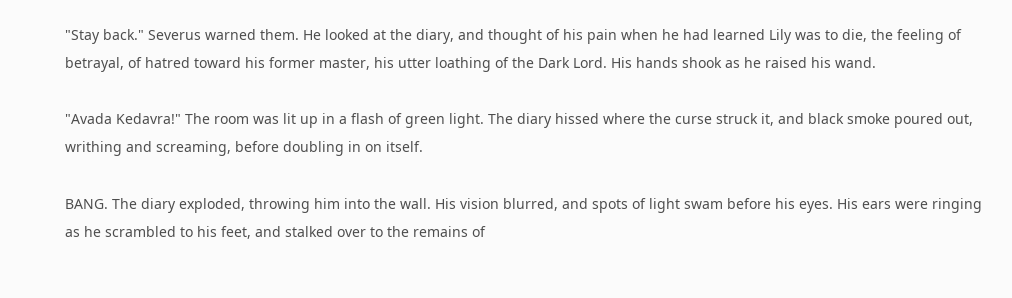"Stay back." Severus warned them. He looked at the diary, and thought of his pain when he had learned Lily was to die, the feeling of betrayal, of hatred toward his former master, his utter loathing of the Dark Lord. His hands shook as he raised his wand.

"Avada Kedavra!" The room was lit up in a flash of green light. The diary hissed where the curse struck it, and black smoke poured out, writhing and screaming, before doubling in on itself.

BANG. The diary exploded, throwing him into the wall. His vision blurred, and spots of light swam before his eyes. His ears were ringing as he scrambled to his feet, and stalked over to the remains of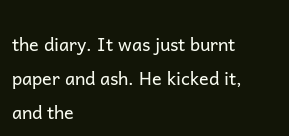the diary. It was just burnt paper and ash. He kicked it, and the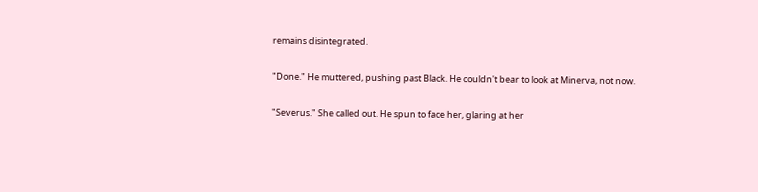remains disintegrated.

"Done." He muttered, pushing past Black. He couldn't bear to look at Minerva, not now.

"Severus." She called out. He spun to face her, glaring at her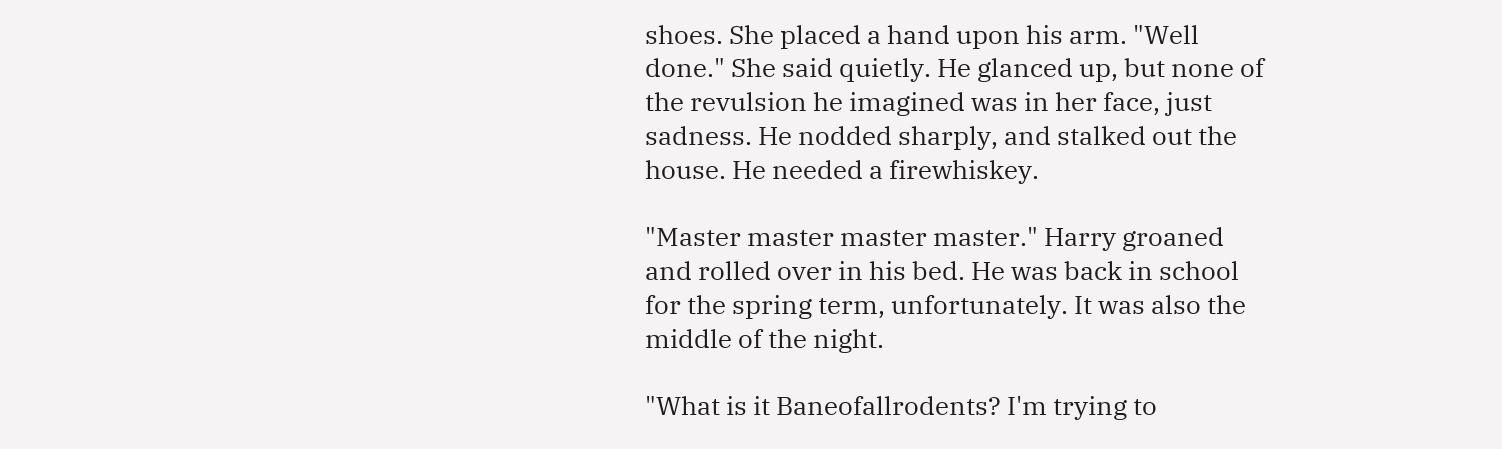shoes. She placed a hand upon his arm. "Well done." She said quietly. He glanced up, but none of the revulsion he imagined was in her face, just sadness. He nodded sharply, and stalked out the house. He needed a firewhiskey.

"Master master master master." Harry groaned and rolled over in his bed. He was back in school for the spring term, unfortunately. It was also the middle of the night.

"What is it Baneofallrodents? I'm trying to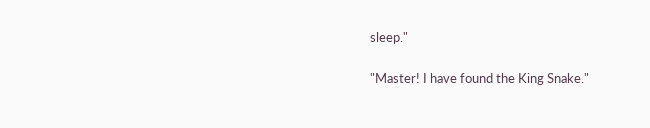sleep."

"Master! I have found the King Snake."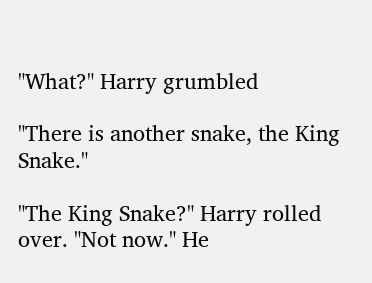"What?" Harry grumbled

"There is another snake, the King Snake."

"The King Snake?" Harry rolled over. "Not now." He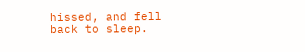hissed, and fell back to sleep.